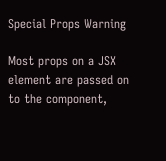Special Props Warning

Most props on a JSX element are passed on to the component,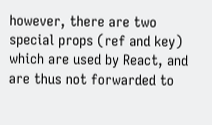however, there are two special props (ref and key) which are used by React, and are thus not forwarded to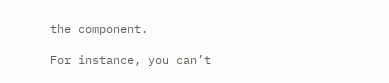the component.

For instance, you can’t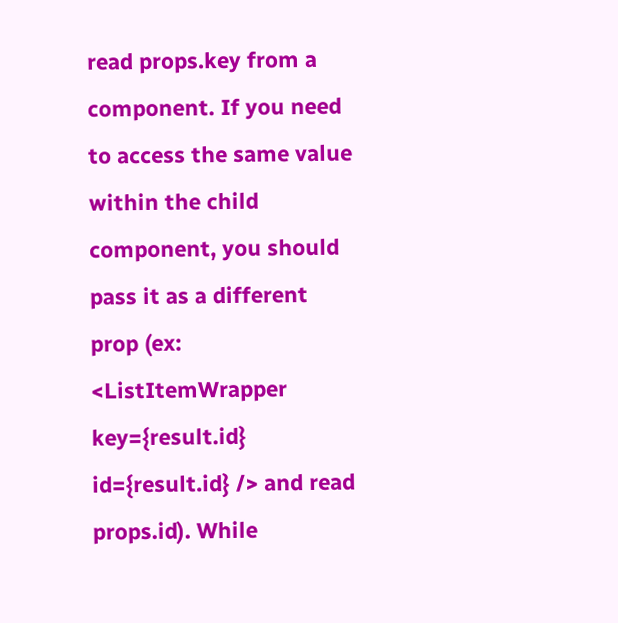read props.key from a component. If you need to access the same value within the child component, you should pass it as a different prop (ex: <ListItemWrapper key={result.id} id={result.id} /> and read props.id). While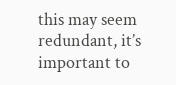this may seem redundant, it’s important to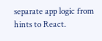separate app logic from hints to React.